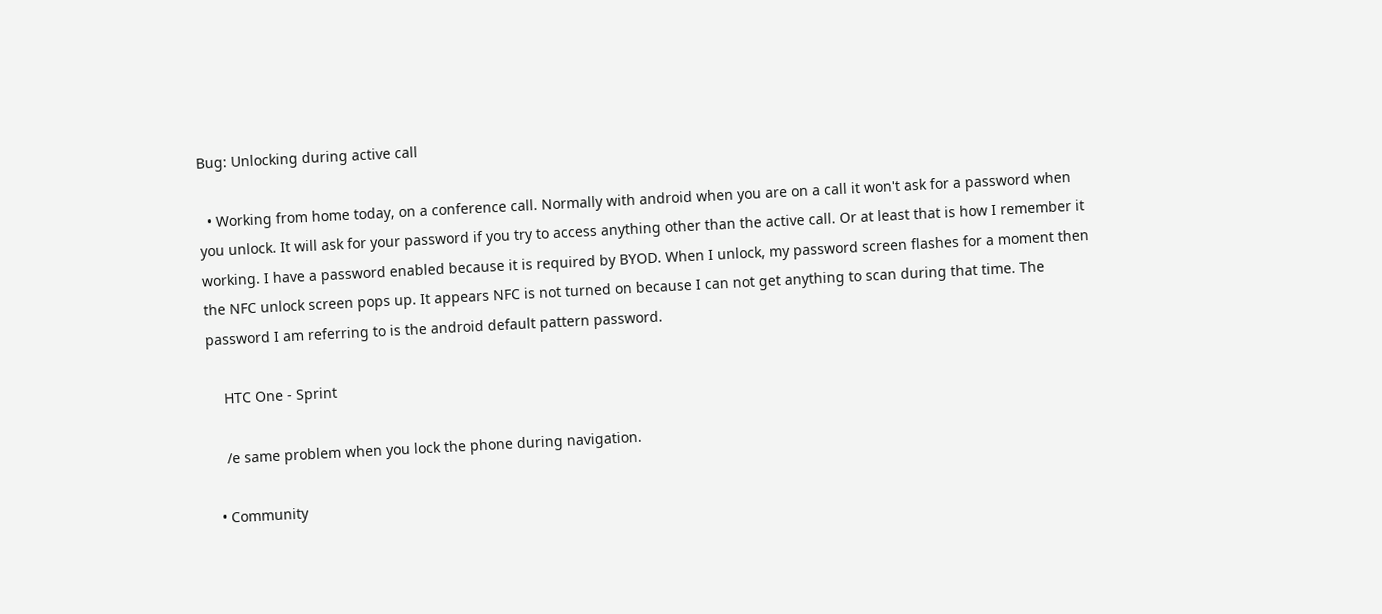Bug: Unlocking during active call

  • Working from home today, on a conference call. Normally with android when you are on a call it won't ask for a password when you unlock. It will ask for your password if you try to access anything other than the active call. Or at least that is how I remember it working. I have a password enabled because it is required by BYOD. When I unlock, my password screen flashes for a moment then the NFC unlock screen pops up. It appears NFC is not turned on because I can not get anything to scan during that time. The password I am referring to is the android default pattern password.

    HTC One - Sprint

    /e same problem when you lock the phone during navigation.

  • Community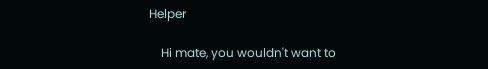Helper

    Hi mate, you wouldn't want to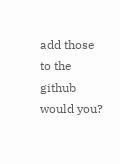add those to the github would you?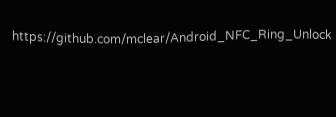https://github.com/mclear/Android_NFC_Ring_Unlock